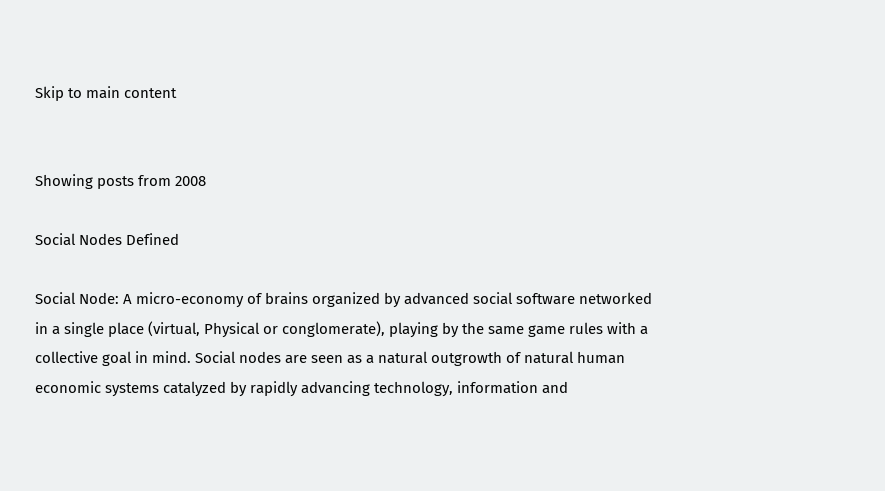Skip to main content


Showing posts from 2008

Social Nodes Defined

Social Node: A micro-economy of brains organized by advanced social software networked in a single place (virtual, Physical or conglomerate), playing by the same game rules with a collective goal in mind. Social nodes are seen as a natural outgrowth of natural human economic systems catalyzed by rapidly advancing technology, information and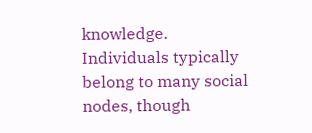knowledge. Individuals typically belong to many social nodes, though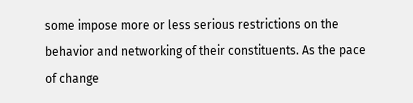some impose more or less serious restrictions on the behavior and networking of their constituents. As the pace of change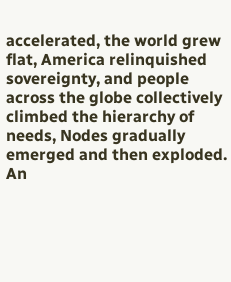accelerated, the world grew flat, America relinquished sovereignty, and people across the globe collectively climbed the hierarchy of needs, Nodes gradually emerged and then exploded. An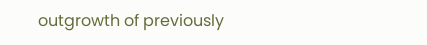outgrowth of previously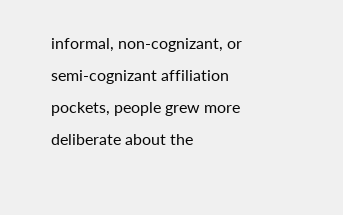informal, non-cognizant, or semi-cognizant affiliation pockets, people grew more deliberate about the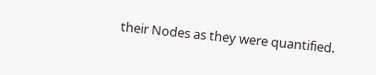their Nodes as they were quantified.